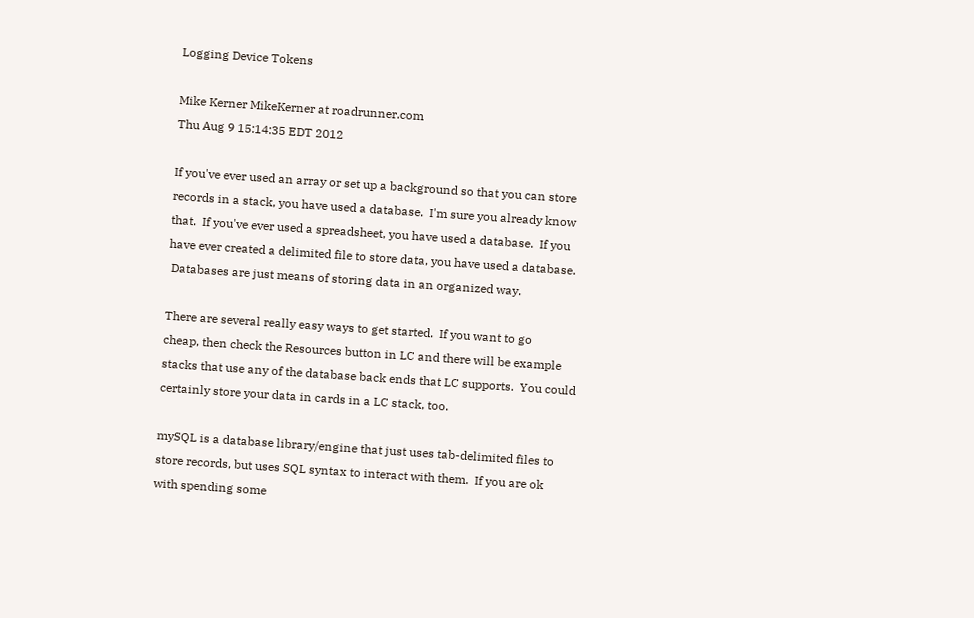Logging Device Tokens

Mike Kerner MikeKerner at roadrunner.com
Thu Aug 9 15:14:35 EDT 2012

If you've ever used an array or set up a background so that you can store
records in a stack, you have used a database.  I'm sure you already know
that.  If you've ever used a spreadsheet, you have used a database.  If you
have ever created a delimited file to store data, you have used a database.
 Databases are just means of storing data in an organized way.

There are several really easy ways to get started.  If you want to go
cheap, then check the Resources button in LC and there will be example
stacks that use any of the database back ends that LC supports.  You could
certainly store your data in cards in a LC stack, too.

mySQL is a database library/engine that just uses tab-delimited files to
store records, but uses SQL syntax to interact with them.  If you are ok
with spending some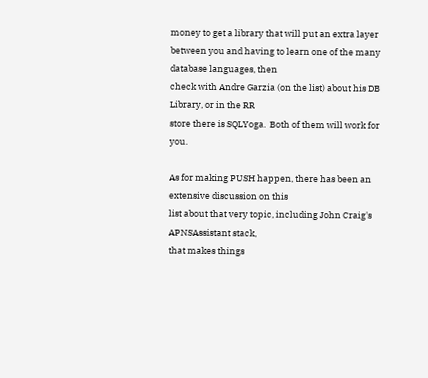money to get a library that will put an extra layer
between you and having to learn one of the many database languages, then
check with Andre Garzia (on the list) about his DB Library, or in the RR
store there is SQLYoga.  Both of them will work for you.

As for making PUSH happen, there has been an extensive discussion on this
list about that very topic, including John Craig's APNSAssistant stack,
that makes things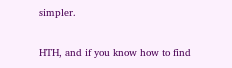simpler.

HTH, and if you know how to find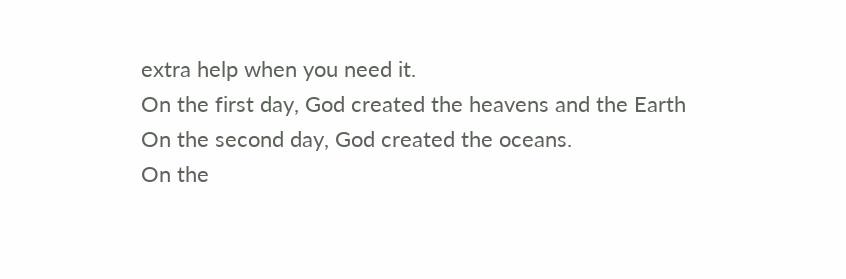extra help when you need it.
On the first day, God created the heavens and the Earth
On the second day, God created the oceans.
On the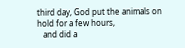third day, God put the animals on hold for a few hours,
   and did a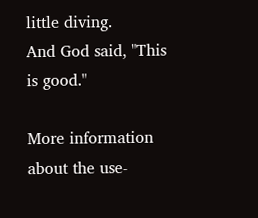little diving.
And God said, "This is good."

More information about the use-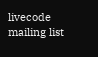livecode mailing list